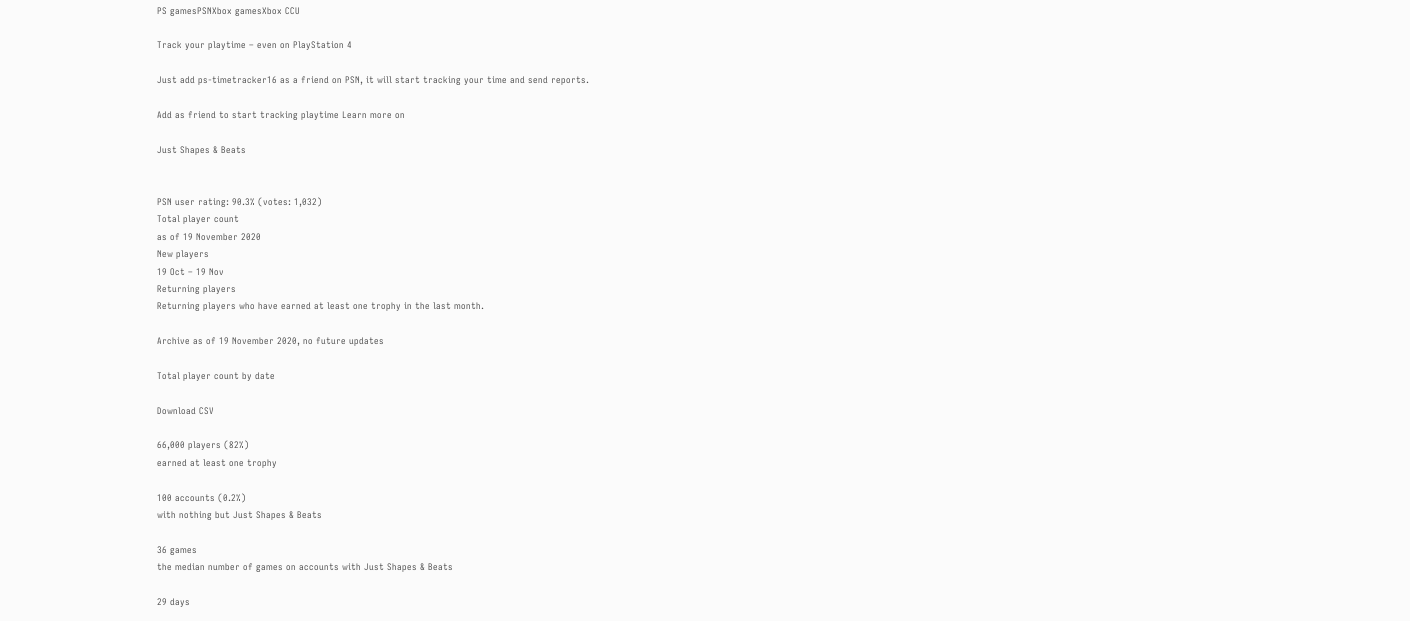PS gamesPSNXbox gamesXbox CCU

Track your playtime – even on PlayStation 4

Just add ps-timetracker16 as a friend on PSN, it will start tracking your time and send reports.

Add as friend to start tracking playtime Learn more on

Just Shapes & Beats


PSN user rating: 90.3% (votes: 1,032)
Total player count
as of 19 November 2020
New players
19 Oct – 19 Nov
Returning players
Returning players who have earned at least one trophy in the last month.

Archive as of 19 November 2020, no future updates

Total player count by date

Download CSV

66,000 players (82%)
earned at least one trophy

100 accounts (0.2%)
with nothing but Just Shapes & Beats

36 games
the median number of games on accounts with Just Shapes & Beats

29 days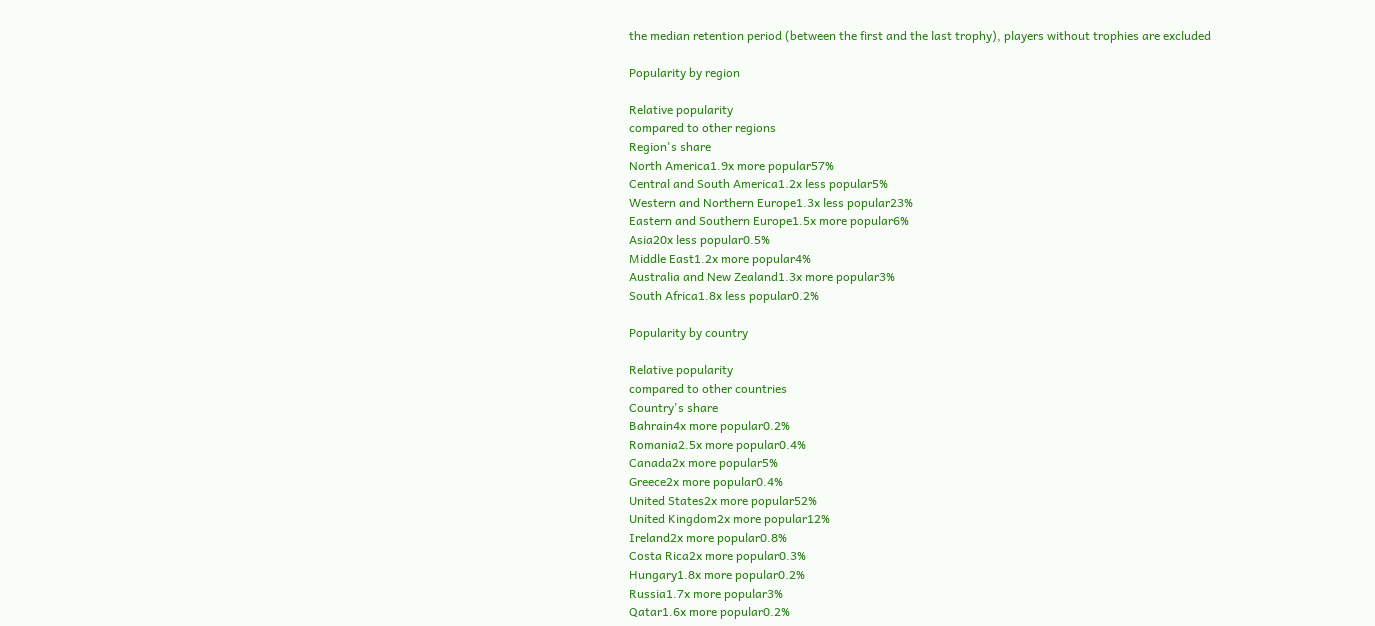the median retention period (between the first and the last trophy), players without trophies are excluded

Popularity by region

Relative popularity
compared to other regions
Region's share
North America1.9x more popular57%
Central and South America1.2x less popular5%
Western and Northern Europe1.3x less popular23%
Eastern and Southern Europe1.5x more popular6%
Asia20x less popular0.5%
Middle East1.2x more popular4%
Australia and New Zealand1.3x more popular3%
South Africa1.8x less popular0.2%

Popularity by country

Relative popularity
compared to other countries
Country's share
Bahrain4x more popular0.2%
Romania2.5x more popular0.4%
Canada2x more popular5%
Greece2x more popular0.4%
United States2x more popular52%
United Kingdom2x more popular12%
Ireland2x more popular0.8%
Costa Rica2x more popular0.3%
Hungary1.8x more popular0.2%
Russia1.7x more popular3%
Qatar1.6x more popular0.2%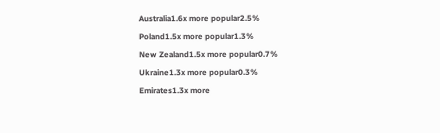Australia1.6x more popular2.5%
Poland1.5x more popular1.3%
New Zealand1.5x more popular0.7%
Ukraine1.3x more popular0.3%
Emirates1.3x more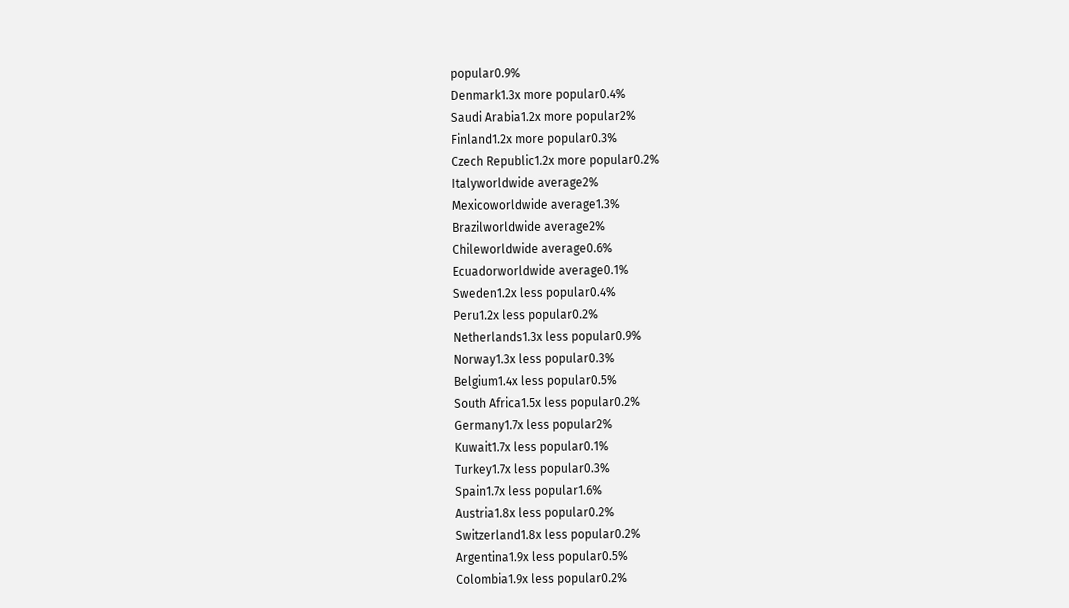popular0.9%
Denmark1.3x more popular0.4%
Saudi Arabia1.2x more popular2%
Finland1.2x more popular0.3%
Czech Republic1.2x more popular0.2%
Italyworldwide average2%
Mexicoworldwide average1.3%
Brazilworldwide average2%
Chileworldwide average0.6%
Ecuadorworldwide average0.1%
Sweden1.2x less popular0.4%
Peru1.2x less popular0.2%
Netherlands1.3x less popular0.9%
Norway1.3x less popular0.3%
Belgium1.4x less popular0.5%
South Africa1.5x less popular0.2%
Germany1.7x less popular2%
Kuwait1.7x less popular0.1%
Turkey1.7x less popular0.3%
Spain1.7x less popular1.6%
Austria1.8x less popular0.2%
Switzerland1.8x less popular0.2%
Argentina1.9x less popular0.5%
Colombia1.9x less popular0.2%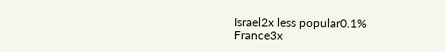Israel2x less popular0.1%
France3x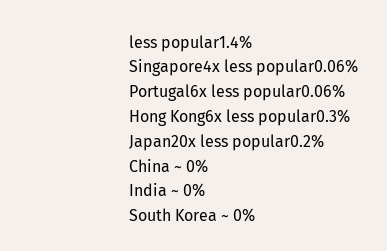less popular1.4%
Singapore4x less popular0.06%
Portugal6x less popular0.06%
Hong Kong6x less popular0.3%
Japan20x less popular0.2%
China ~ 0%
India ~ 0%
South Korea ~ 0%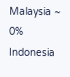Malaysia ~ 0%
Indonesia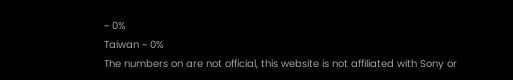~ 0%
Taiwan ~ 0%
The numbers on are not official, this website is not affiliated with Sony or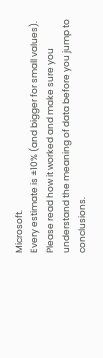Microsoft.
Every estimate is ±10% (and bigger for small values).
Please read how it worked and make sure you understand the meaning of data before you jump to conclusions.